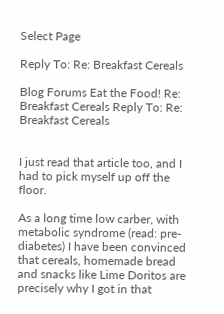Select Page

Reply To: Re: Breakfast Cereals

Blog Forums Eat the Food! Re: Breakfast Cereals Reply To: Re: Breakfast Cereals


I just read that article too, and I had to pick myself up off the floor.

As a long time low carber, with metabolic syndrome (read: pre-diabetes) I have been convinced that cereals, homemade bread and snacks like Lime Doritos are precisely why I got in that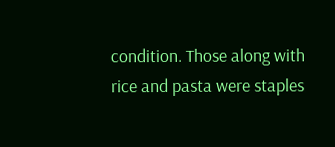condition. Those along with rice and pasta were staples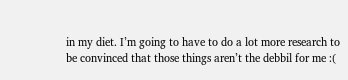in my diet. I’m going to have to do a lot more research to be convinced that those things aren’t the debbil for me :(